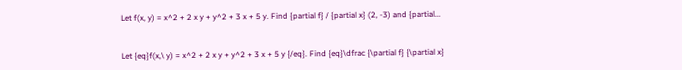Let f(x, y) = x^2 + 2 x y + y^2 + 3 x + 5 y. Find {partial f} / {partial x} (2, -3) and {partial...


Let {eq}f(x,\ y) = x^2 + 2 x y + y^2 + 3 x + 5 y {/eq}. Find {eq}\dfrac {\partial f} {\partial x}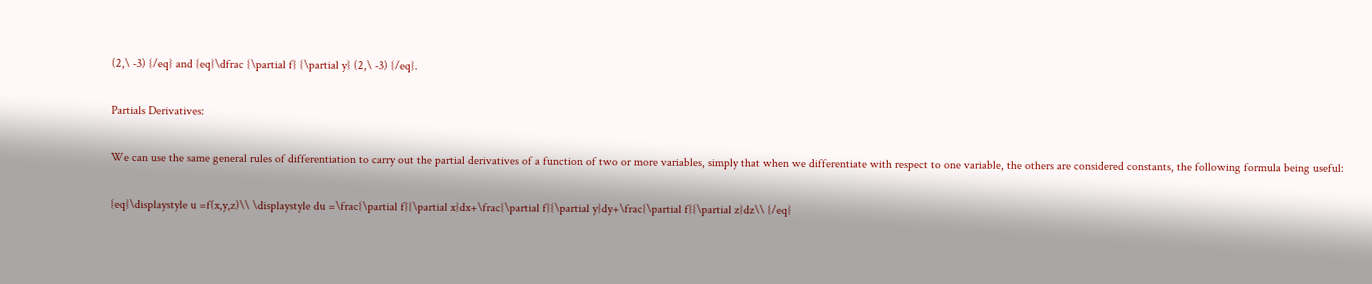(2,\ -3) {/eq} and {eq}\dfrac {\partial f} {\partial y} (2,\ -3) {/eq}.

Partials Derivatives:

We can use the same general rules of differentiation to carry out the partial derivatives of a function of two or more variables, simply that when we differentiate with respect to one variable, the others are considered constants, the following formula being useful:

{eq}\displaystyle u =f(x,y,z)\\ \displaystyle du =\frac{\partial f}{\partial x}dx+\frac{\partial f}{\partial y}dy+\frac{\partial f}{\partial z}dz\\ {/eq}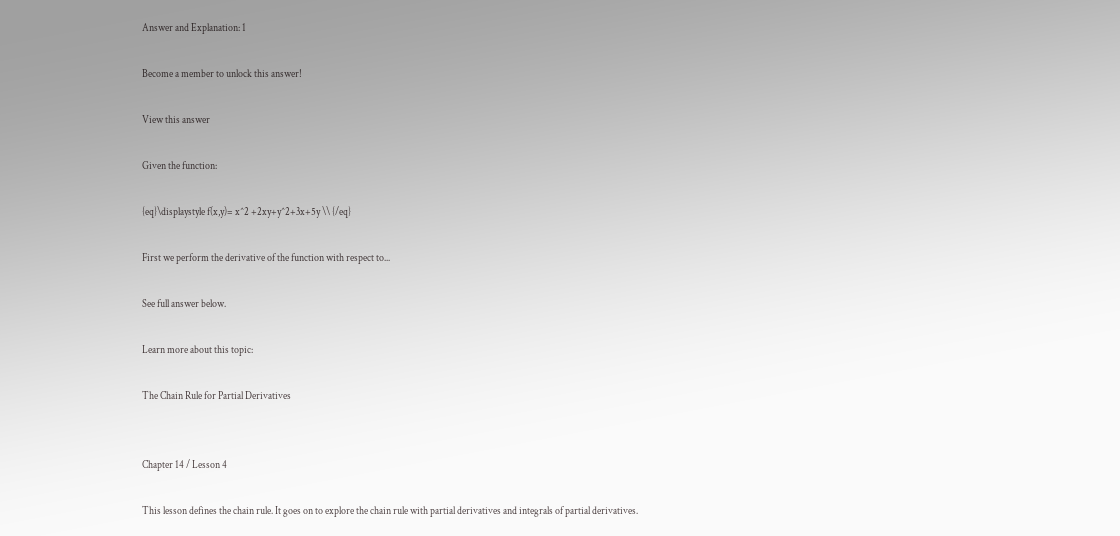Answer and Explanation: 1

Become a member to unlock this answer!

View this answer

Given the function:

{eq}\displaystyle f(x,y)= x^2 +2xy+y^2+3x+5y \\ {/eq}

First we perform the derivative of the function with respect to...

See full answer below.

Learn more about this topic:

The Chain Rule for Partial Derivatives


Chapter 14 / Lesson 4

This lesson defines the chain rule. It goes on to explore the chain rule with partial derivatives and integrals of partial derivatives.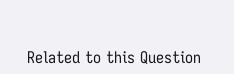Related to this Question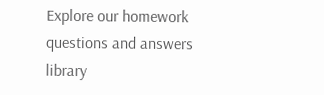Explore our homework questions and answers library